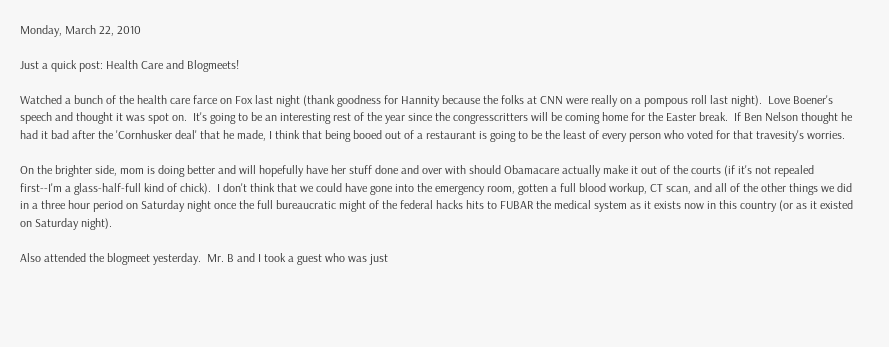Monday, March 22, 2010

Just a quick post: Health Care and Blogmeets!

Watched a bunch of the health care farce on Fox last night (thank goodness for Hannity because the folks at CNN were really on a pompous roll last night).  Love Boener's speech and thought it was spot on.  It's going to be an interesting rest of the year since the congresscritters will be coming home for the Easter break.  If Ben Nelson thought he had it bad after the 'Cornhusker deal' that he made, I think that being booed out of a restaurant is going to be the least of every person who voted for that travesity's worries.

On the brighter side, mom is doing better and will hopefully have her stuff done and over with should Obamacare actually make it out of the courts (if it's not repealed first--I'm a glass-half-full kind of chick).  I don't think that we could have gone into the emergency room, gotten a full blood workup, CT scan, and all of the other things we did in a three hour period on Saturday night once the full bureaucratic might of the federal hacks hits to FUBAR the medical system as it exists now in this country (or as it existed on Saturday night).

Also attended the blogmeet yesterday.  Mr. B and I took a guest who was just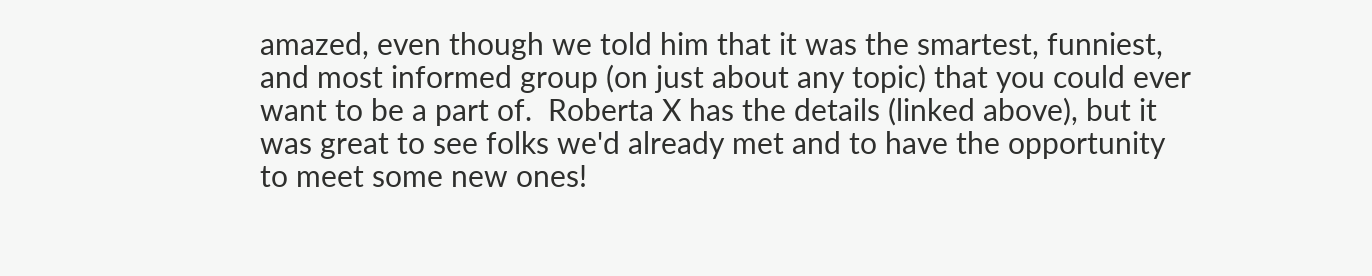amazed, even though we told him that it was the smartest, funniest, and most informed group (on just about any topic) that you could ever want to be a part of.  Roberta X has the details (linked above), but it was great to see folks we'd already met and to have the opportunity to meet some new ones!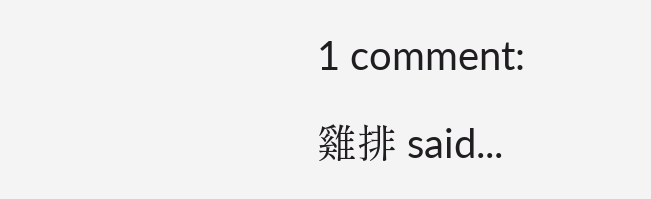1 comment:

雞排 said...